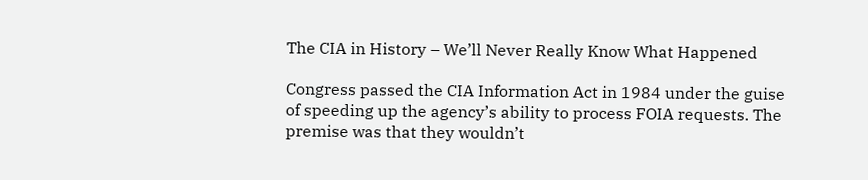The CIA in History – We’ll Never Really Know What Happened

Congress passed the CIA Information Act in 1984 under the guise of speeding up the agency’s ability to process FOIA requests. The premise was that they wouldn’t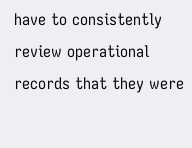have to consistently review operational records that they were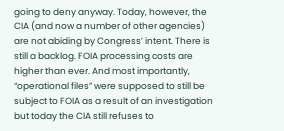going to deny anyway. Today, however, the CIA (and now a number of other agencies) are not abiding by Congress’ intent. There is still a backlog. FOIA processing costs are higher than ever. And most importantly, “operational files” were supposed to still be subject to FOIA as a result of an investigation but today the CIA still refuses to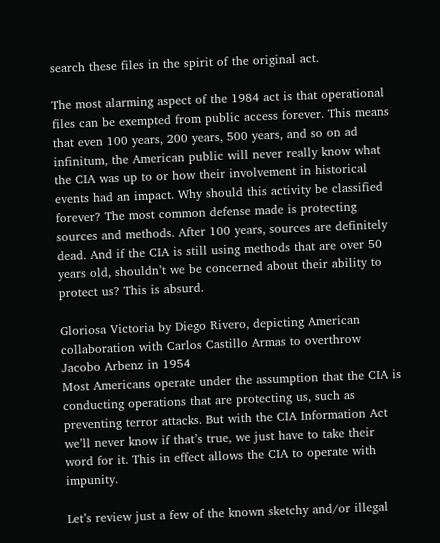search these files in the spirit of the original act.

The most alarming aspect of the 1984 act is that operational files can be exempted from public access forever. This means that even 100 years, 200 years, 500 years, and so on ad infinitum, the American public will never really know what the CIA was up to or how their involvement in historical events had an impact. Why should this activity be classified forever? The most common defense made is protecting sources and methods. After 100 years, sources are definitely dead. And if the CIA is still using methods that are over 50 years old, shouldn’t we be concerned about their ability to protect us? This is absurd.

Gloriosa Victoria by Diego Rivero, depicting American collaboration with Carlos Castillo Armas to overthrow Jacobo Arbenz in 1954
Most Americans operate under the assumption that the CIA is conducting operations that are protecting us, such as preventing terror attacks. But with the CIA Information Act we’ll never know if that’s true, we just have to take their word for it. This in effect allows the CIA to operate with impunity.

Let’s review just a few of the known sketchy and/or illegal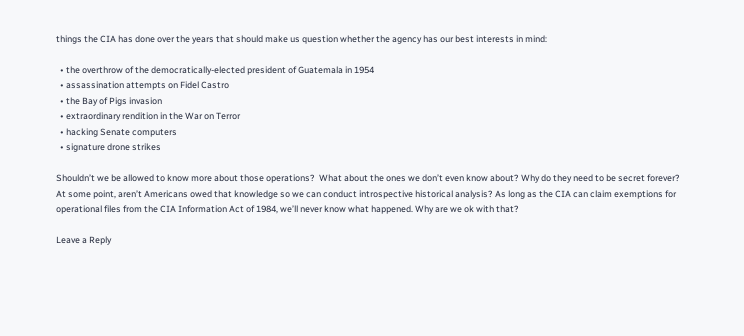things the CIA has done over the years that should make us question whether the agency has our best interests in mind:

  • the overthrow of the democratically-elected president of Guatemala in 1954
  • assassination attempts on Fidel Castro
  • the Bay of Pigs invasion
  • extraordinary rendition in the War on Terror
  • hacking Senate computers
  • signature drone strikes

Shouldn’t we be allowed to know more about those operations?  What about the ones we don’t even know about? Why do they need to be secret forever? At some point, aren’t Americans owed that knowledge so we can conduct introspective historical analysis? As long as the CIA can claim exemptions for operational files from the CIA Information Act of 1984, we’ll never know what happened. Why are we ok with that?

Leave a Reply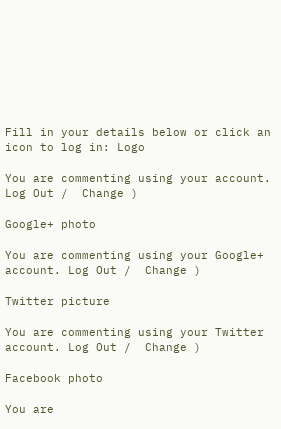Fill in your details below or click an icon to log in: Logo

You are commenting using your account. Log Out /  Change )

Google+ photo

You are commenting using your Google+ account. Log Out /  Change )

Twitter picture

You are commenting using your Twitter account. Log Out /  Change )

Facebook photo

You are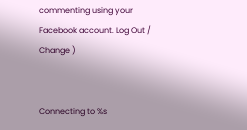commenting using your Facebook account. Log Out /  Change )


Connecting to %s